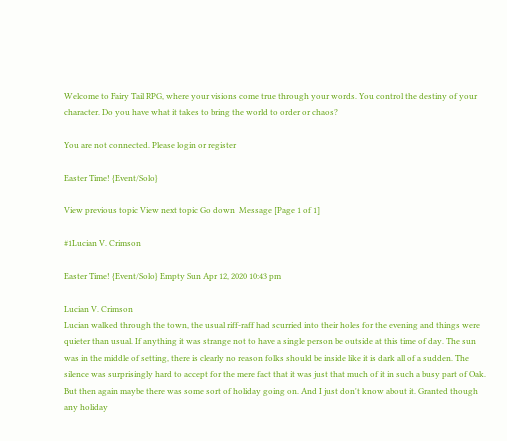Welcome to Fairy Tail RPG, where your visions come true through your words. You control the destiny of your character. Do you have what it takes to bring the world to order or chaos?

You are not connected. Please login or register

Easter Time! {Event/Solo}

View previous topic View next topic Go down  Message [Page 1 of 1]

#1Lucian V. Crimson

Easter Time! {Event/Solo} Empty Sun Apr 12, 2020 10:43 pm

Lucian V. Crimson
Lucian walked through the town, the usual riff-raff had scurried into their holes for the evening and things were quieter than usual. If anything it was strange not to have a single person be outside at this time of day. The sun was in the middle of setting, there is clearly no reason folks should be inside like it is dark all of a sudden. The silence was surprisingly hard to accept for the mere fact that it was just that much of it in such a busy part of Oak. But then again maybe there was some sort of holiday going on. And I just don't know about it. Granted though any holiday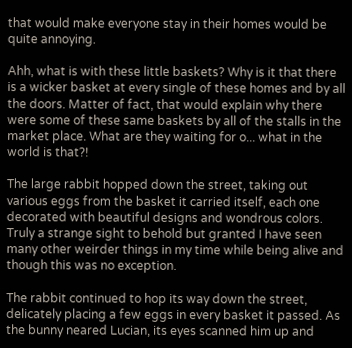that would make everyone stay in their homes would be quite annoying.

Ahh, what is with these little baskets? Why is it that there is a wicker basket at every single of these homes and by all the doors. Matter of fact, that would explain why there were some of these same baskets by all of the stalls in the market place. What are they waiting for o... what in the world is that?!

The large rabbit hopped down the street, taking out various eggs from the basket it carried itself, each one decorated with beautiful designs and wondrous colors. Truly a strange sight to behold but granted I have seen many other weirder things in my time while being alive and though this was no exception.

The rabbit continued to hop its way down the street, delicately placing a few eggs in every basket it passed. As the bunny neared Lucian, its eyes scanned him up and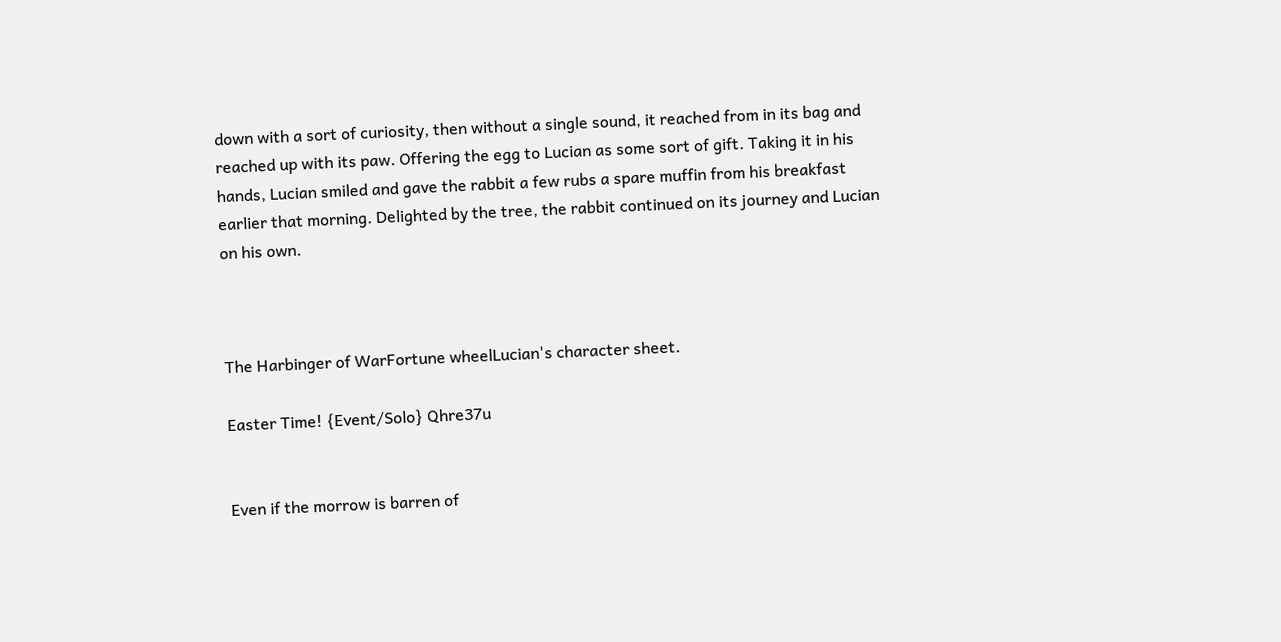down with a sort of curiosity, then without a single sound, it reached from in its bag and reached up with its paw. Offering the egg to Lucian as some sort of gift. Taking it in his hands, Lucian smiled and gave the rabbit a few rubs a spare muffin from his breakfast earlier that morning. Delighted by the tree, the rabbit continued on its journey and Lucian on his own.



The Harbinger of WarFortune wheelLucian's character sheet.

Easter Time! {Event/Solo} Qhre37u


Even if the morrow is barren of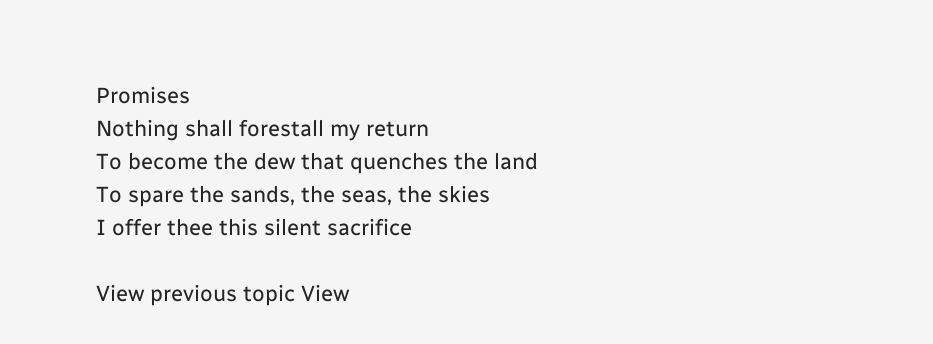Promises
Nothing shall forestall my return
To become the dew that quenches the land
To spare the sands, the seas, the skies
I offer thee this silent sacrifice

View previous topic View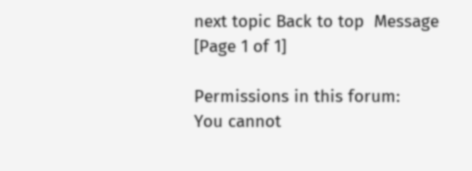next topic Back to top  Message [Page 1 of 1]

Permissions in this forum:
You cannot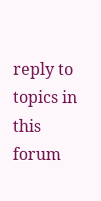reply to topics in this forum